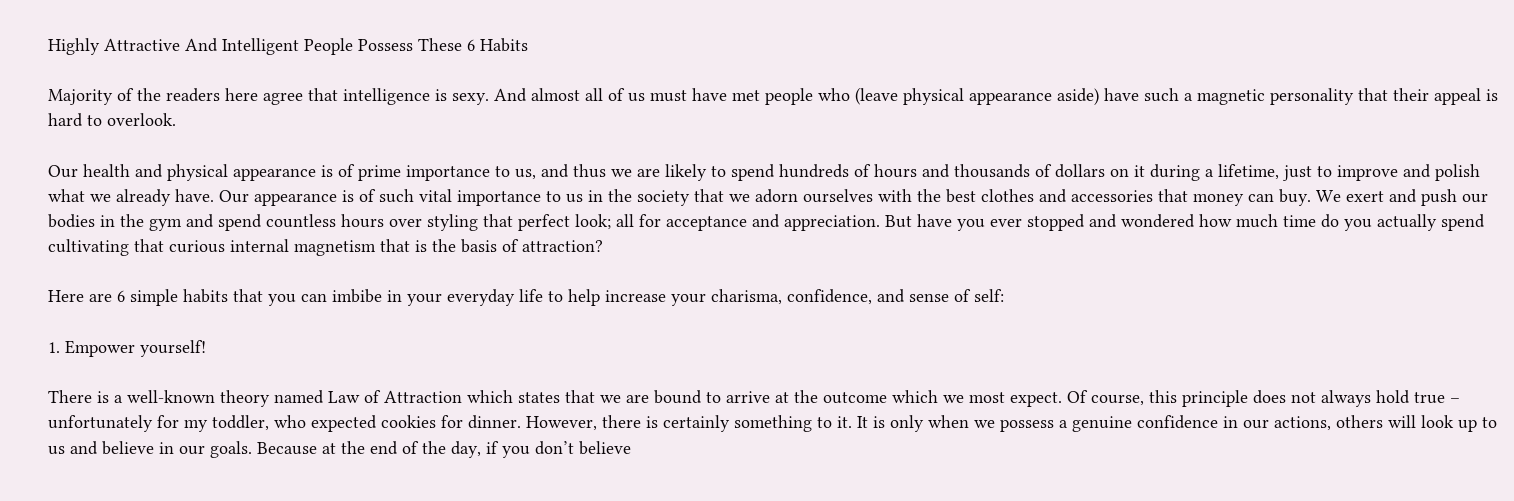Highly Attractive And Intelligent People Possess These 6 Habits

Majority of the readers here agree that intelligence is sexy. And almost all of us must have met people who (leave physical appearance aside) have such a magnetic personality that their appeal is hard to overlook.

Our health and physical appearance is of prime importance to us, and thus we are likely to spend hundreds of hours and thousands of dollars on it during a lifetime, just to improve and polish what we already have. Our appearance is of such vital importance to us in the society that we adorn ourselves with the best clothes and accessories that money can buy. We exert and push our bodies in the gym and spend countless hours over styling that perfect look; all for acceptance and appreciation. But have you ever stopped and wondered how much time do you actually spend cultivating that curious internal magnetism that is the basis of attraction?

Here are 6 simple habits that you can imbibe in your everyday life to help increase your charisma, confidence, and sense of self:

1. Empower yourself!

There is a well-known theory named Law of Attraction which states that we are bound to arrive at the outcome which we most expect. Of course, this principle does not always hold true – unfortunately for my toddler, who expected cookies for dinner. However, there is certainly something to it. It is only when we possess a genuine confidence in our actions, others will look up to us and believe in our goals. Because at the end of the day, if you don’t believe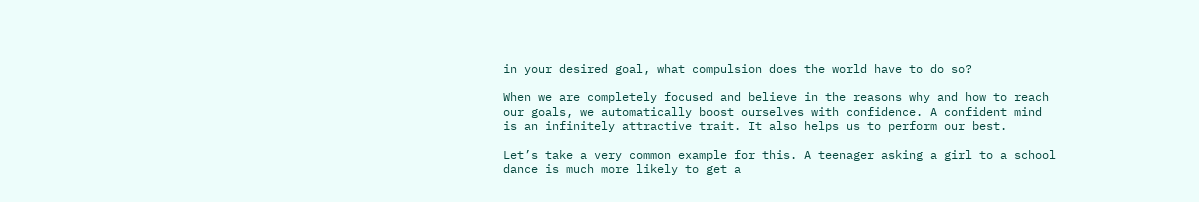in your desired goal, what compulsion does the world have to do so?

When we are completely focused and believe in the reasons why and how to reach our goals, we automatically boost ourselves with confidence. A confident mind is an infinitely attractive trait. It also helps us to perform our best.

Let’s take a very common example for this. A teenager asking a girl to a school dance is much more likely to get a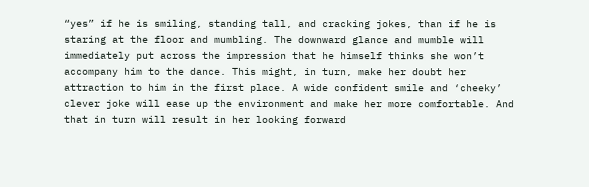“yes” if he is smiling, standing tall, and cracking jokes, than if he is staring at the floor and mumbling. The downward glance and mumble will immediately put across the impression that he himself thinks she won’t accompany him to the dance. This might, in turn, make her doubt her attraction to him in the first place. A wide confident smile and ‘cheeky’ clever joke will ease up the environment and make her more comfortable. And that in turn will result in her looking forward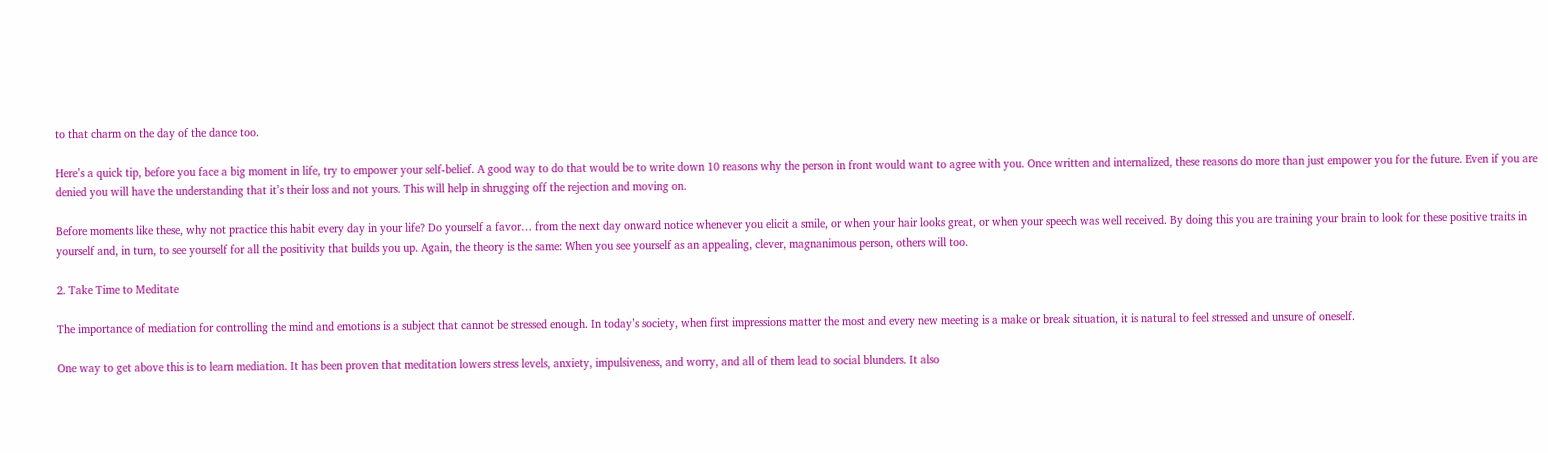to that charm on the day of the dance too.

Here’s a quick tip, before you face a big moment in life, try to empower your self-belief. A good way to do that would be to write down 10 reasons why the person in front would want to agree with you. Once written and internalized, these reasons do more than just empower you for the future. Even if you are denied you will have the understanding that it’s their loss and not yours. This will help in shrugging off the rejection and moving on.

Before moments like these, why not practice this habit every day in your life? Do yourself a favor… from the next day onward notice whenever you elicit a smile, or when your hair looks great, or when your speech was well received. By doing this you are training your brain to look for these positive traits in yourself and, in turn, to see yourself for all the positivity that builds you up. Again, the theory is the same: When you see yourself as an appealing, clever, magnanimous person, others will too.

2. Take Time to Meditate

The importance of mediation for controlling the mind and emotions is a subject that cannot be stressed enough. In today’s society, when first impressions matter the most and every new meeting is a make or break situation, it is natural to feel stressed and unsure of oneself.

One way to get above this is to learn mediation. It has been proven that meditation lowers stress levels, anxiety, impulsiveness, and worry, and all of them lead to social blunders. It also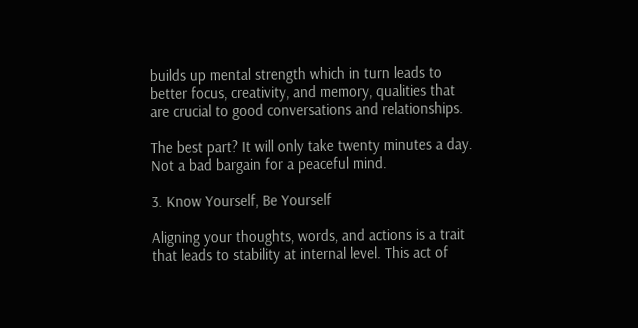builds up mental strength which in turn leads to better focus, creativity, and memory, qualities that are crucial to good conversations and relationships.

The best part? It will only take twenty minutes a day. Not a bad bargain for a peaceful mind.

3. Know Yourself, Be Yourself

Aligning your thoughts, words, and actions is a trait that leads to stability at internal level. This act of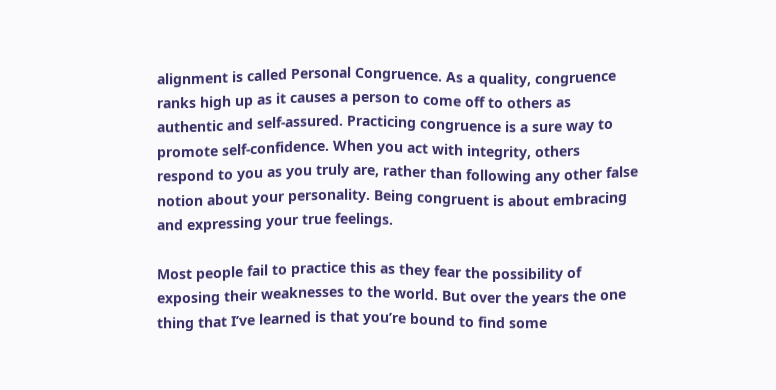alignment is called Personal Congruence. As a quality, congruence ranks high up as it causes a person to come off to others as authentic and self-assured. Practicing congruence is a sure way to promote self-confidence. When you act with integrity, others respond to you as you truly are, rather than following any other false notion about your personality. Being congruent is about embracing and expressing your true feelings.

Most people fail to practice this as they fear the possibility of exposing their weaknesses to the world. But over the years the one thing that I’ve learned is that you’re bound to find some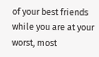of your best friends while you are at your worst, most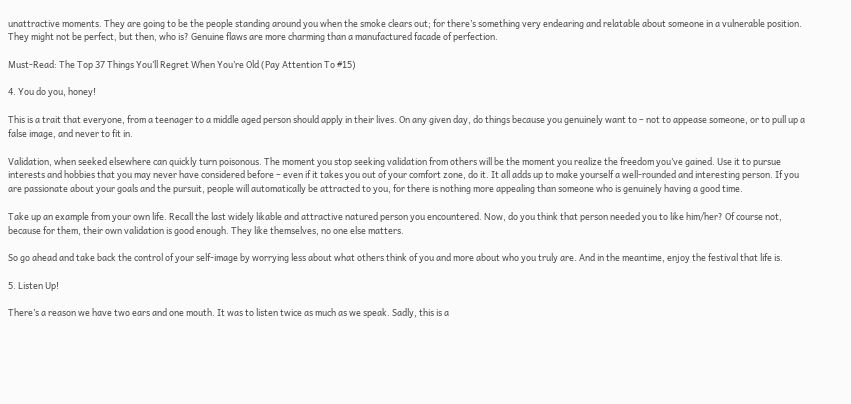unattractive moments. They are going to be the people standing around you when the smoke clears out; for there’s something very endearing and relatable about someone in a vulnerable position. They might not be perfect, but then, who is? Genuine flaws are more charming than a manufactured facade of perfection.

Must-Read: The Top 37 Things You’ll Regret When You’re Old (Pay Attention To #15)

4. You do you, honey!

This is a trait that everyone, from a teenager to a middle aged person should apply in their lives. On any given day, do things because you genuinely want to – not to appease someone, or to pull up a false image, and never to fit in.

Validation, when seeked elsewhere can quickly turn poisonous. The moment you stop seeking validation from others will be the moment you realize the freedom you’ve gained. Use it to pursue interests and hobbies that you may never have considered before – even if it takes you out of your comfort zone, do it. It all adds up to make yourself a well-rounded and interesting person. If you are passionate about your goals and the pursuit, people will automatically be attracted to you, for there is nothing more appealing than someone who is genuinely having a good time.

Take up an example from your own life. Recall the last widely likable and attractive natured person you encountered. Now, do you think that person needed you to like him/her? Of course not, because for them, their own validation is good enough. They like themselves, no one else matters.

So go ahead and take back the control of your self-image by worrying less about what others think of you and more about who you truly are. And in the meantime, enjoy the festival that life is.

5. Listen Up!

There’s a reason we have two ears and one mouth. It was to listen twice as much as we speak. Sadly, this is a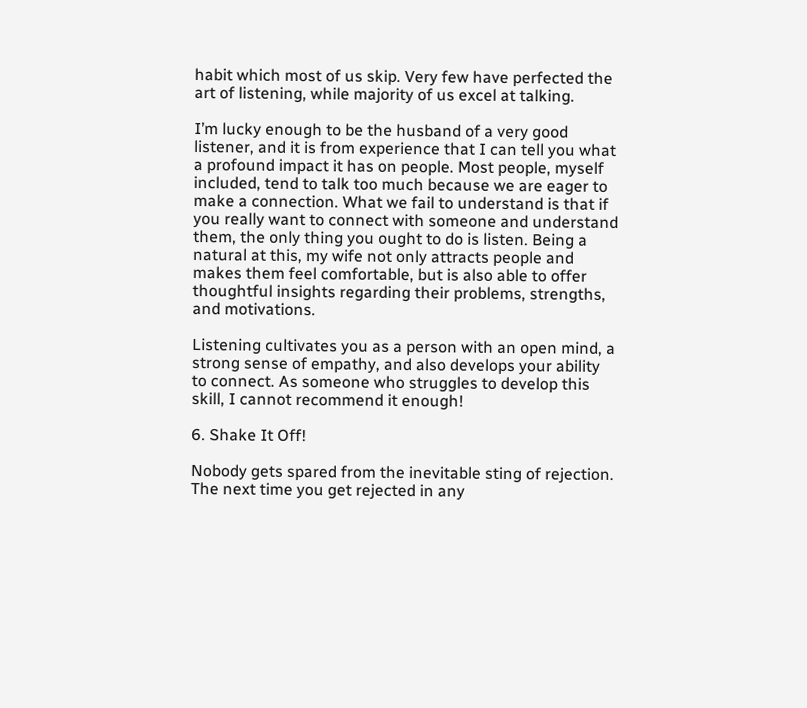habit which most of us skip. Very few have perfected the art of listening, while majority of us excel at talking.

I’m lucky enough to be the husband of a very good listener, and it is from experience that I can tell you what a profound impact it has on people. Most people, myself included, tend to talk too much because we are eager to make a connection. What we fail to understand is that if you really want to connect with someone and understand them, the only thing you ought to do is listen. Being a natural at this, my wife not only attracts people and makes them feel comfortable, but is also able to offer thoughtful insights regarding their problems, strengths, and motivations.

Listening cultivates you as a person with an open mind, a strong sense of empathy, and also develops your ability to connect. As someone who struggles to develop this skill, I cannot recommend it enough!

6. Shake It Off!

Nobody gets spared from the inevitable sting of rejection. The next time you get rejected in any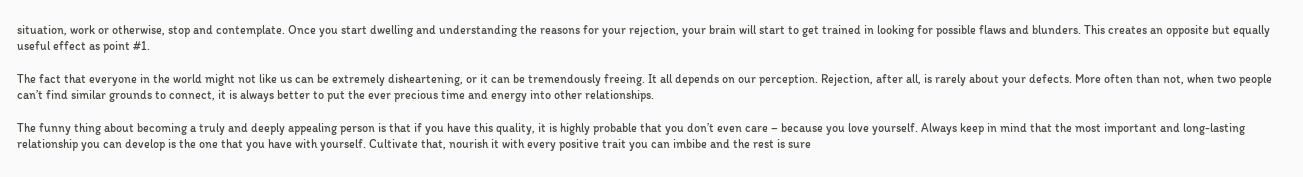situation, work or otherwise, stop and contemplate. Once you start dwelling and understanding the reasons for your rejection, your brain will start to get trained in looking for possible flaws and blunders. This creates an opposite but equally useful effect as point #1.

The fact that everyone in the world might not like us can be extremely disheartening, or it can be tremendously freeing. It all depends on our perception. Rejection, after all, is rarely about your defects. More often than not, when two people can’t find similar grounds to connect, it is always better to put the ever precious time and energy into other relationships.

The funny thing about becoming a truly and deeply appealing person is that if you have this quality, it is highly probable that you don’t even care – because you love yourself. Always keep in mind that the most important and long-lasting relationship you can develop is the one that you have with yourself. Cultivate that, nourish it with every positive trait you can imbibe and the rest is sure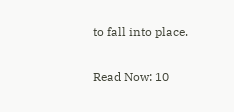to fall into place.

Read Now: 10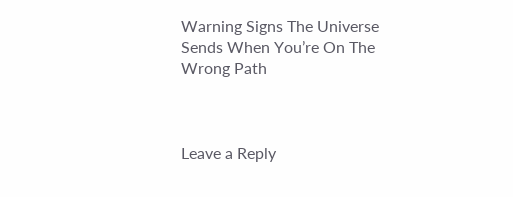Warning Signs The Universe Sends When You’re On The Wrong Path



Leave a Reply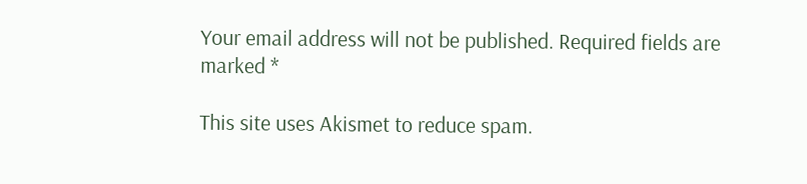Your email address will not be published. Required fields are marked *

This site uses Akismet to reduce spam.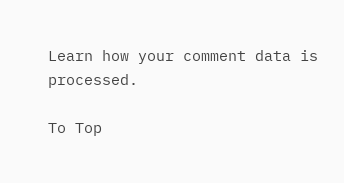Learn how your comment data is processed.

To Top